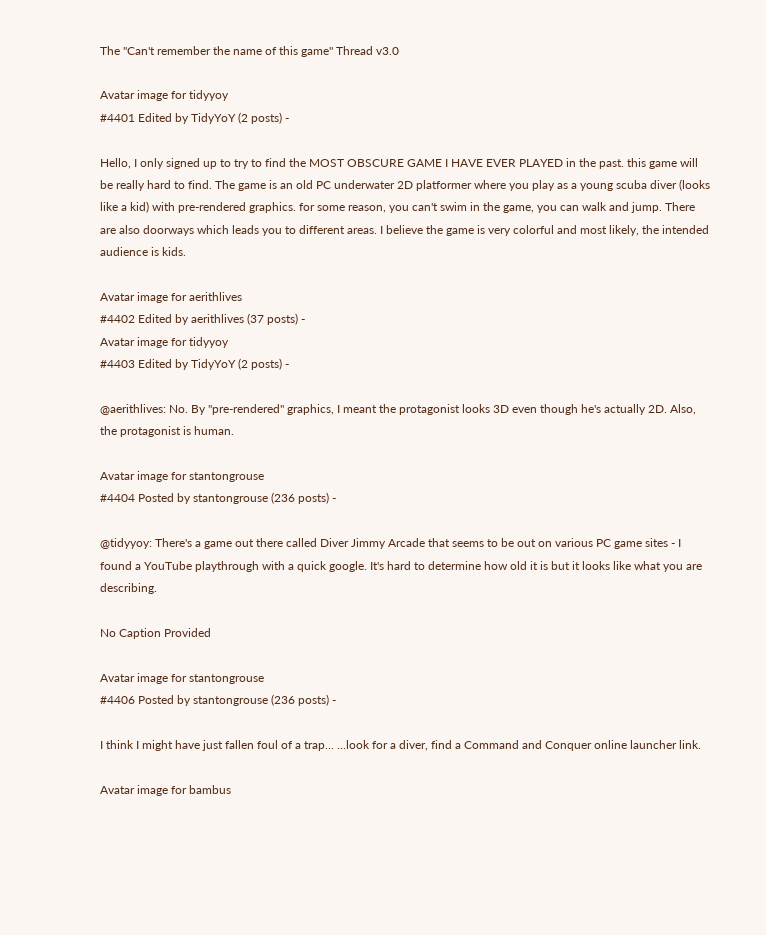The "Can't remember the name of this game" Thread v3.0

Avatar image for tidyyoy
#4401 Edited by TidyYoY (2 posts) -

Hello, I only signed up to try to find the MOST OBSCURE GAME I HAVE EVER PLAYED in the past. this game will be really hard to find. The game is an old PC underwater 2D platformer where you play as a young scuba diver (looks like a kid) with pre-rendered graphics. for some reason, you can't swim in the game, you can walk and jump. There are also doorways which leads you to different areas. I believe the game is very colorful and most likely, the intended audience is kids.

Avatar image for aerithlives
#4402 Edited by aerithlives (37 posts) -
Avatar image for tidyyoy
#4403 Edited by TidyYoY (2 posts) -

@aerithlives: No. By "pre-rendered" graphics, I meant the protagonist looks 3D even though he's actually 2D. Also, the protagonist is human.

Avatar image for stantongrouse
#4404 Posted by stantongrouse (236 posts) -

@tidyyoy: There's a game out there called Diver Jimmy Arcade that seems to be out on various PC game sites - I found a YouTube playthrough with a quick google. It's hard to determine how old it is but it looks like what you are describing.

No Caption Provided

Avatar image for stantongrouse
#4406 Posted by stantongrouse (236 posts) -

I think I might have just fallen foul of a trap... ...look for a diver, find a Command and Conquer online launcher link.

Avatar image for bambus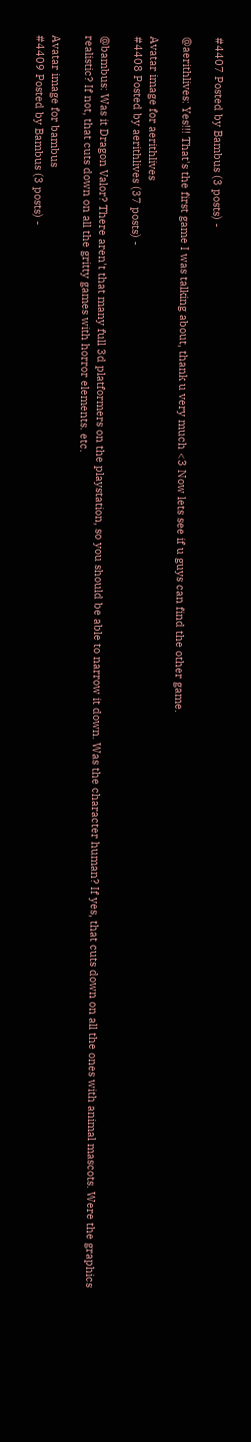#4407 Posted by Bambus (3 posts) -

@aerithlives: Yes!!! That's the first game I was talking about, thank u very much <3 Now lets see if u guys can find the other game.

Avatar image for aerithlives
#4408 Posted by aerithlives (37 posts) -

@bambus: Was it Dragon Valor? There aren't that many full 3d platformers on the playstation, so you should be able to narrow it down. Was the character human? If yes, that cuts down on all the ones with animal mascots. Were the graphics realistic? If not, that cuts down on all the gritty games with horror elements. etc.

Avatar image for bambus
#4409 Posted by Bambus (3 posts) -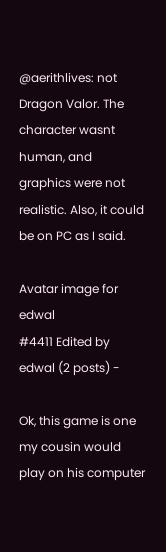@aerithlives: not Dragon Valor. The character wasnt human, and graphics were not realistic. Also, it could be on PC as I said.

Avatar image for edwal
#4411 Edited by edwal (2 posts) -

Ok, this game is one my cousin would play on his computer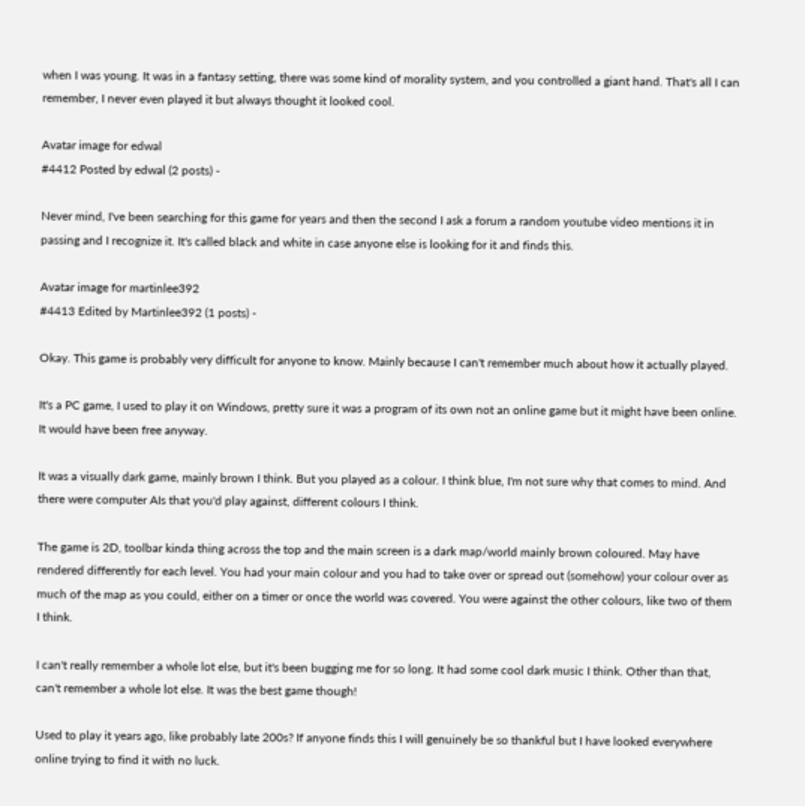when I was young. It was in a fantasy setting, there was some kind of morality system, and you controlled a giant hand. That's all I can remember, I never even played it but always thought it looked cool.

Avatar image for edwal
#4412 Posted by edwal (2 posts) -

Never mind, I've been searching for this game for years and then the second I ask a forum a random youtube video mentions it in passing and I recognize it. It's called black and white in case anyone else is looking for it and finds this.

Avatar image for martinlee392
#4413 Edited by Martinlee392 (1 posts) -

Okay. This game is probably very difficult for anyone to know. Mainly because I can't remember much about how it actually played.

It's a PC game, I used to play it on Windows, pretty sure it was a program of its own not an online game but it might have been online. It would have been free anyway.

It was a visually dark game, mainly brown I think. But you played as a colour. I think blue, I'm not sure why that comes to mind. And there were computer AIs that you'd play against, different colours I think.

The game is 2D, toolbar kinda thing across the top and the main screen is a dark map/world mainly brown coloured. May have rendered differently for each level. You had your main colour and you had to take over or spread out (somehow) your colour over as much of the map as you could, either on a timer or once the world was covered. You were against the other colours, like two of them I think.

I can't really remember a whole lot else, but it's been bugging me for so long. It had some cool dark music I think. Other than that, can't remember a whole lot else. It was the best game though!

Used to play it years ago, like probably late 200s? If anyone finds this I will genuinely be so thankful but I have looked everywhere online trying to find it with no luck.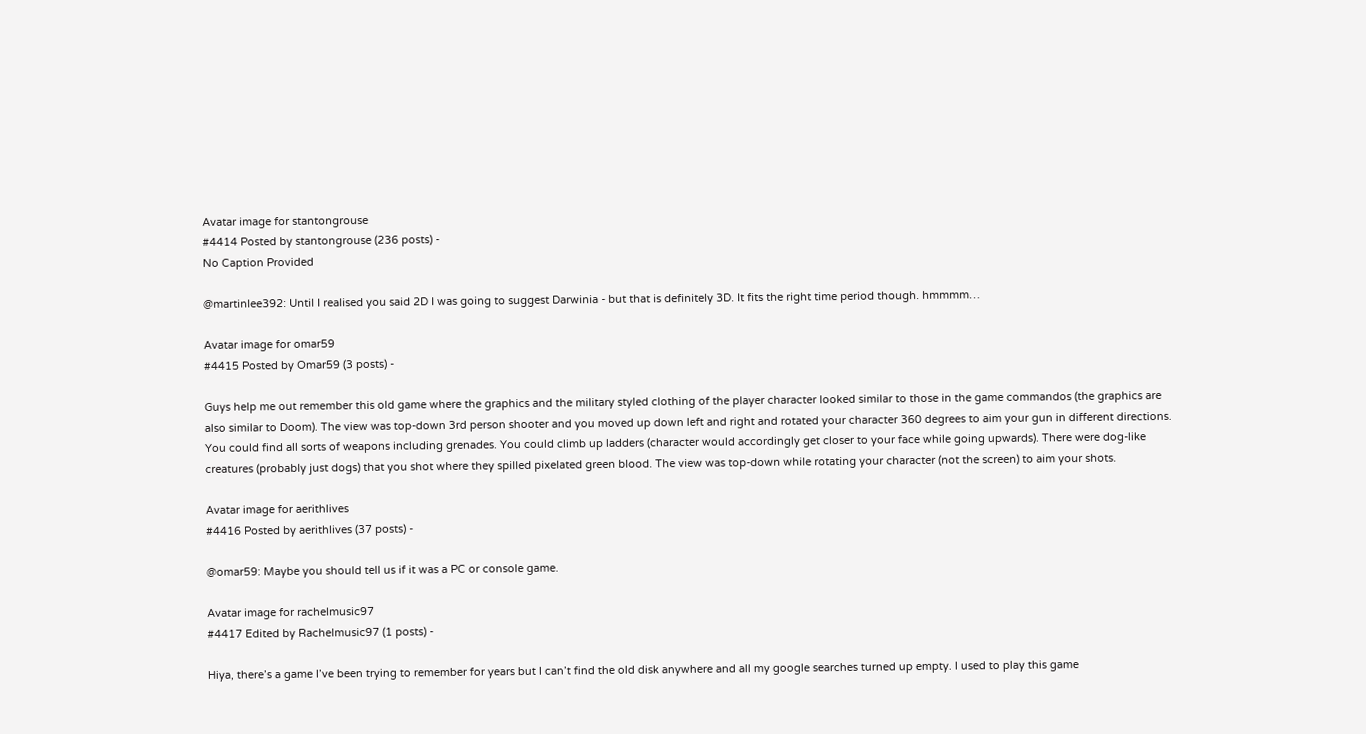Avatar image for stantongrouse
#4414 Posted by stantongrouse (236 posts) -
No Caption Provided

@martinlee392: Until I realised you said 2D I was going to suggest Darwinia - but that is definitely 3D. It fits the right time period though. hmmmm…

Avatar image for omar59
#4415 Posted by Omar59 (3 posts) -

Guys help me out remember this old game where the graphics and the military styled clothing of the player character looked similar to those in the game commandos (the graphics are also similar to Doom). The view was top-down 3rd person shooter and you moved up down left and right and rotated your character 360 degrees to aim your gun in different directions. You could find all sorts of weapons including grenades. You could climb up ladders (character would accordingly get closer to your face while going upwards). There were dog-like creatures (probably just dogs) that you shot where they spilled pixelated green blood. The view was top-down while rotating your character (not the screen) to aim your shots.

Avatar image for aerithlives
#4416 Posted by aerithlives (37 posts) -

@omar59: Maybe you should tell us if it was a PC or console game.

Avatar image for rachelmusic97
#4417 Edited by Rachelmusic97 (1 posts) -

Hiya, there’s a game I’ve been trying to remember for years but I can’t find the old disk anywhere and all my google searches turned up empty. I used to play this game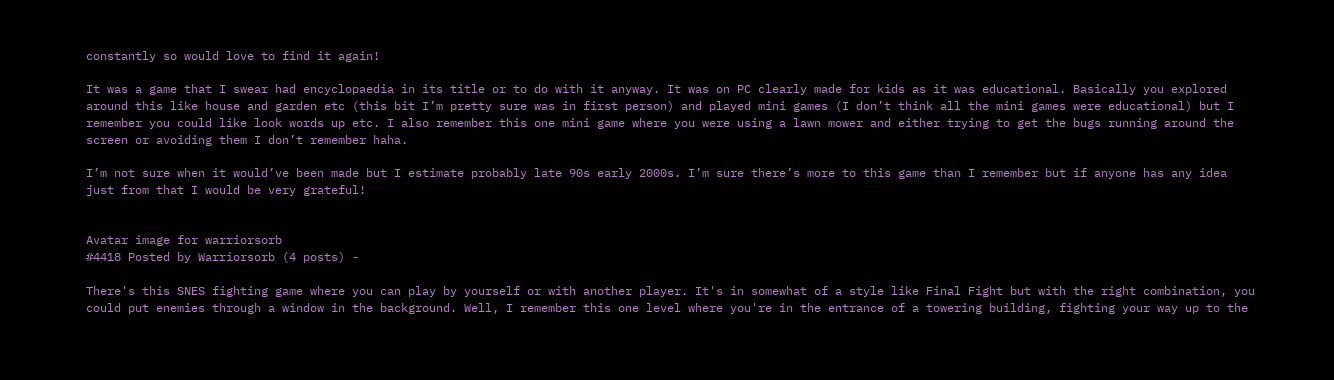constantly so would love to find it again!

It was a game that I swear had encyclopaedia in its title or to do with it anyway. It was on PC clearly made for kids as it was educational. Basically you explored around this like house and garden etc (this bit I’m pretty sure was in first person) and played mini games (I don’t think all the mini games were educational) but I remember you could like look words up etc. I also remember this one mini game where you were using a lawn mower and either trying to get the bugs running around the screen or avoiding them I don’t remember haha.

I’m not sure when it would’ve been made but I estimate probably late 90s early 2000s. I’m sure there’s more to this game than I remember but if anyone has any idea just from that I would be very grateful!


Avatar image for warriorsorb
#4418 Posted by Warriorsorb (4 posts) -

There's this SNES fighting game where you can play by yourself or with another player. It's in somewhat of a style like Final Fight but with the right combination, you could put enemies through a window in the background. Well, I remember this one level where you're in the entrance of a towering building, fighting your way up to the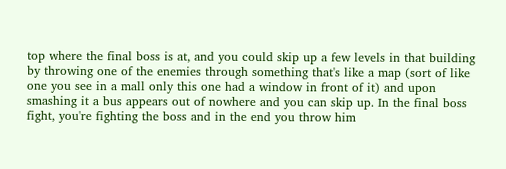top where the final boss is at, and you could skip up a few levels in that building by throwing one of the enemies through something that's like a map (sort of like one you see in a mall only this one had a window in front of it) and upon smashing it a bus appears out of nowhere and you can skip up. In the final boss fight, you're fighting the boss and in the end you throw him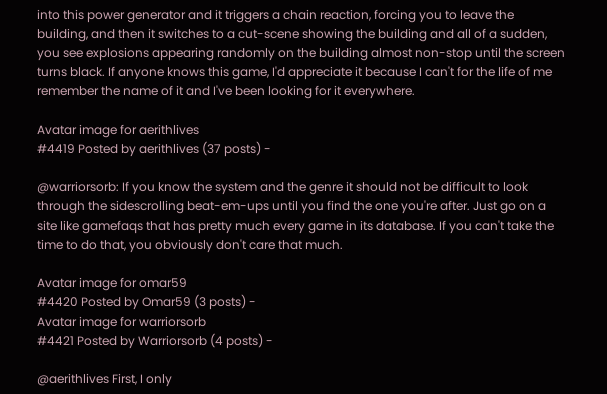into this power generator and it triggers a chain reaction, forcing you to leave the building, and then it switches to a cut-scene showing the building and all of a sudden, you see explosions appearing randomly on the building almost non-stop until the screen turns black. If anyone knows this game, I'd appreciate it because I can't for the life of me remember the name of it and I've been looking for it everywhere.

Avatar image for aerithlives
#4419 Posted by aerithlives (37 posts) -

@warriorsorb: If you know the system and the genre it should not be difficult to look through the sidescrolling beat-em-ups until you find the one you're after. Just go on a site like gamefaqs that has pretty much every game in its database. If you can't take the time to do that, you obviously don't care that much.

Avatar image for omar59
#4420 Posted by Omar59 (3 posts) -
Avatar image for warriorsorb
#4421 Posted by Warriorsorb (4 posts) -

@aerithlives First, I only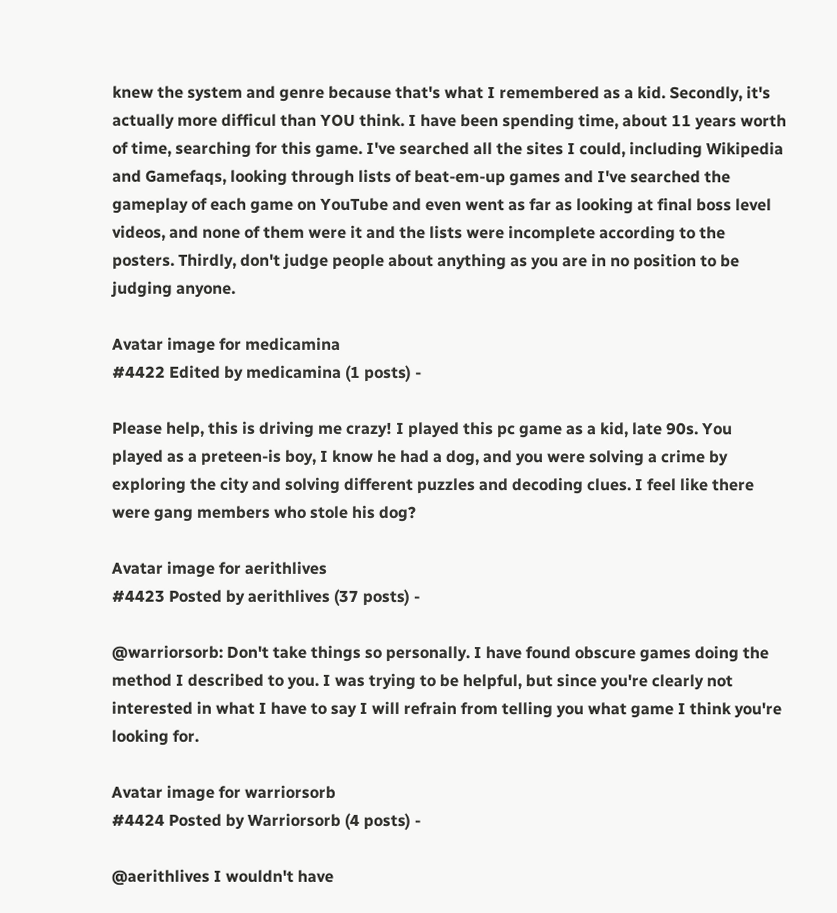knew the system and genre because that's what I remembered as a kid. Secondly, it's actually more difficul than YOU think. I have been spending time, about 11 years worth of time, searching for this game. I've searched all the sites I could, including Wikipedia and Gamefaqs, looking through lists of beat-em-up games and I've searched the gameplay of each game on YouTube and even went as far as looking at final boss level videos, and none of them were it and the lists were incomplete according to the posters. Thirdly, don't judge people about anything as you are in no position to be judging anyone.

Avatar image for medicamina
#4422 Edited by medicamina (1 posts) -

Please help, this is driving me crazy! I played this pc game as a kid, late 90s. You played as a preteen-is boy, I know he had a dog, and you were solving a crime by exploring the city and solving different puzzles and decoding clues. I feel like there were gang members who stole his dog?

Avatar image for aerithlives
#4423 Posted by aerithlives (37 posts) -

@warriorsorb: Don't take things so personally. I have found obscure games doing the method I described to you. I was trying to be helpful, but since you're clearly not interested in what I have to say I will refrain from telling you what game I think you're looking for.

Avatar image for warriorsorb
#4424 Posted by Warriorsorb (4 posts) -

@aerithlives I wouldn't have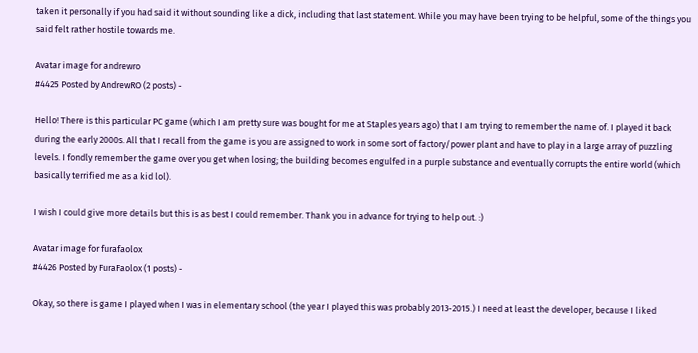taken it personally if you had said it without sounding like a dick, including that last statement. While you may have been trying to be helpful, some of the things you said felt rather hostile towards me.

Avatar image for andrewro
#4425 Posted by AndrewRO (2 posts) -

Hello! There is this particular PC game (which I am pretty sure was bought for me at Staples years ago) that I am trying to remember the name of. I played it back during the early 2000s. All that I recall from the game is you are assigned to work in some sort of factory/power plant and have to play in a large array of puzzling levels. I fondly remember the game over you get when losing; the building becomes engulfed in a purple substance and eventually corrupts the entire world (which basically terrified me as a kid lol).

I wish I could give more details but this is as best I could remember. Thank you in advance for trying to help out. :)

Avatar image for furafaolox
#4426 Posted by FuraFaolox (1 posts) -

Okay, so there is game I played when I was in elementary school (the year I played this was probably 2013-2015.) I need at least the developer, because I liked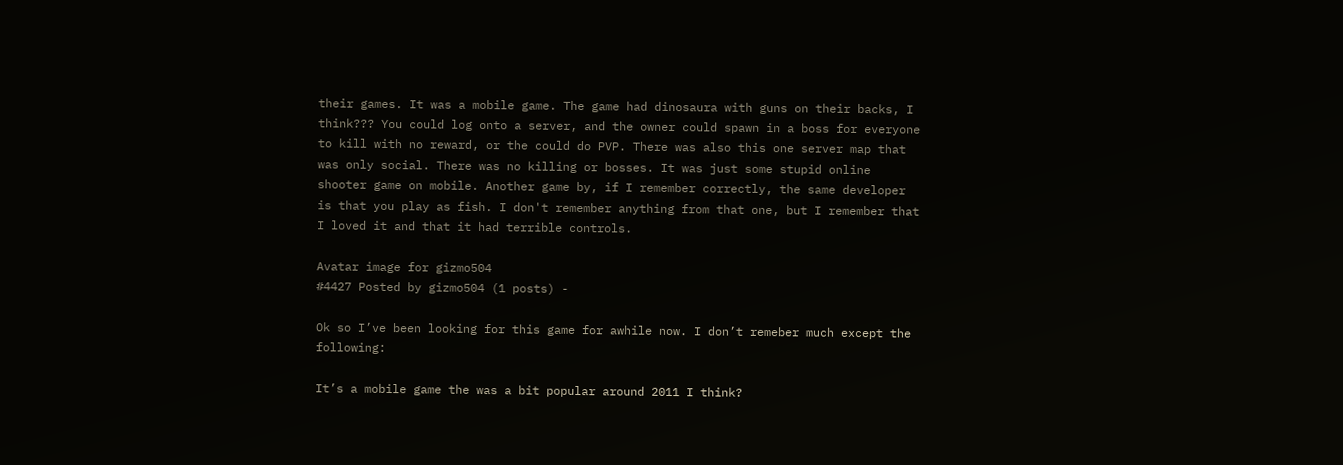their games. It was a mobile game. The game had dinosaura with guns on their backs, I think??? You could log onto a server, and the owner could spawn in a boss for everyone to kill with no reward, or the could do PVP. There was also this one server map that was only social. There was no killing or bosses. It was just some stupid online shooter game on mobile. Another game by, if I remember correctly, the same developer is that you play as fish. I don't remember anything from that one, but I remember that I loved it and that it had terrible controls.

Avatar image for gizmo504
#4427 Posted by gizmo504 (1 posts) -

Ok so I’ve been looking for this game for awhile now. I don’t remeber much except the following:

It’s a mobile game the was a bit popular around 2011 I think?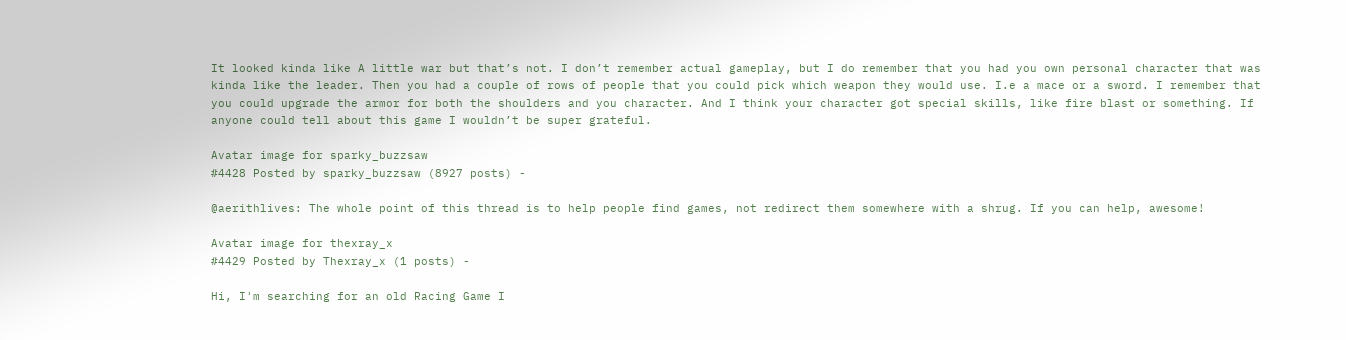It looked kinda like A little war but that’s not. I don’t remember actual gameplay, but I do remember that you had you own personal character that was kinda like the leader. Then you had a couple of rows of people that you could pick which weapon they would use. I.e a mace or a sword. I remember that you could upgrade the armor for both the shoulders and you character. And I think your character got special skills, like fire blast or something. If anyone could tell about this game I wouldn’t be super grateful.

Avatar image for sparky_buzzsaw
#4428 Posted by sparky_buzzsaw (8927 posts) -

@aerithlives: The whole point of this thread is to help people find games, not redirect them somewhere with a shrug. If you can help, awesome!

Avatar image for thexray_x
#4429 Posted by Thexray_x (1 posts) -

Hi, I'm searching for an old Racing Game I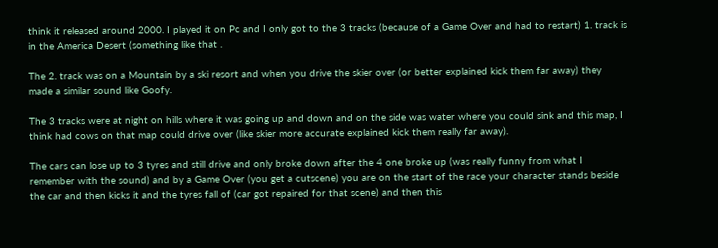think it released around 2000. I played it on Pc and I only got to the 3 tracks (because of a Game Over and had to restart) 1. track is in the America Desert (something like that .

The 2. track was on a Mountain by a ski resort and when you drive the skier over (or better explained kick them far away) they made a similar sound like Goofy.

The 3 tracks were at night on hills where it was going up and down and on the side was water where you could sink and this map, I think had cows on that map could drive over (like skier more accurate explained kick them really far away).

The cars can lose up to 3 tyres and still drive and only broke down after the 4 one broke up (was really funny from what I remember with the sound) and by a Game Over (you get a cutscene) you are on the start of the race your character stands beside the car and then kicks it and the tyres fall of (car got repaired for that scene) and then this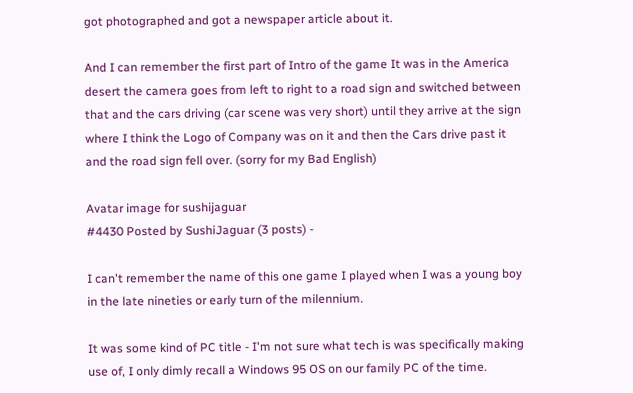got photographed and got a newspaper article about it.

And I can remember the first part of Intro of the game It was in the America desert the camera goes from left to right to a road sign and switched between that and the cars driving (car scene was very short) until they arrive at the sign where I think the Logo of Company was on it and then the Cars drive past it and the road sign fell over. (sorry for my Bad English)

Avatar image for sushijaguar
#4430 Posted by SushiJaguar (3 posts) -

I can't remember the name of this one game I played when I was a young boy in the late nineties or early turn of the milennium.

It was some kind of PC title - I'm not sure what tech is was specifically making use of, I only dimly recall a Windows 95 OS on our family PC of the time.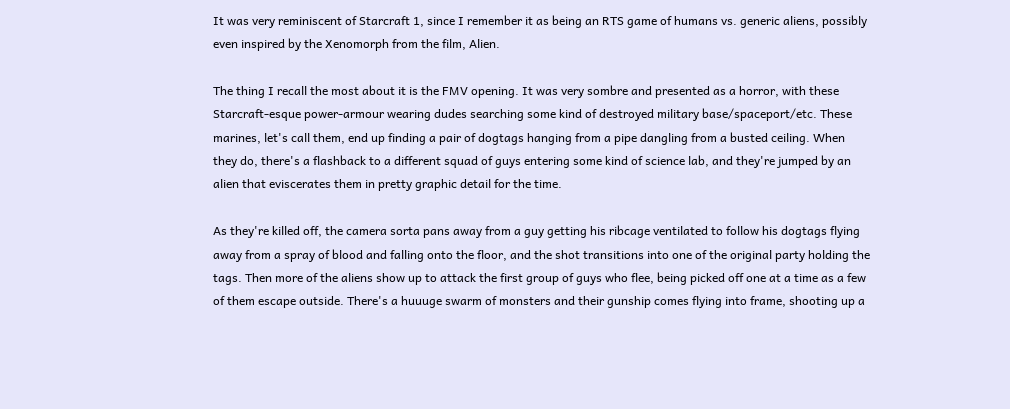It was very reminiscent of Starcraft 1, since I remember it as being an RTS game of humans vs. generic aliens, possibly even inspired by the Xenomorph from the film, Alien.

The thing I recall the most about it is the FMV opening. It was very sombre and presented as a horror, with these Starcraft-esque power-armour wearing dudes searching some kind of destroyed military base/spaceport/etc. These marines, let's call them, end up finding a pair of dogtags hanging from a pipe dangling from a busted ceiling. When they do, there's a flashback to a different squad of guys entering some kind of science lab, and they're jumped by an alien that eviscerates them in pretty graphic detail for the time.

As they're killed off, the camera sorta pans away from a guy getting his ribcage ventilated to follow his dogtags flying away from a spray of blood and falling onto the floor, and the shot transitions into one of the original party holding the tags. Then more of the aliens show up to attack the first group of guys who flee, being picked off one at a time as a few of them escape outside. There's a huuuge swarm of monsters and their gunship comes flying into frame, shooting up a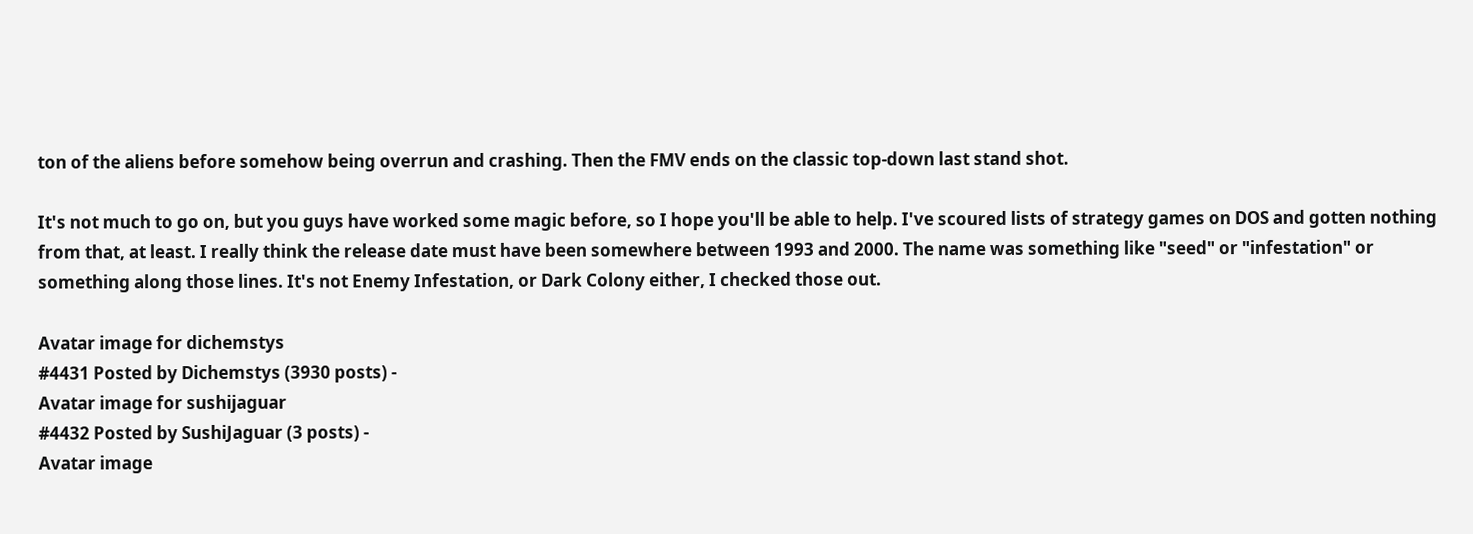ton of the aliens before somehow being overrun and crashing. Then the FMV ends on the classic top-down last stand shot.

It's not much to go on, but you guys have worked some magic before, so I hope you'll be able to help. I've scoured lists of strategy games on DOS and gotten nothing from that, at least. I really think the release date must have been somewhere between 1993 and 2000. The name was something like "seed" or "infestation" or something along those lines. It's not Enemy Infestation, or Dark Colony either, I checked those out.

Avatar image for dichemstys
#4431 Posted by Dichemstys (3930 posts) -
Avatar image for sushijaguar
#4432 Posted by SushiJaguar (3 posts) -
Avatar image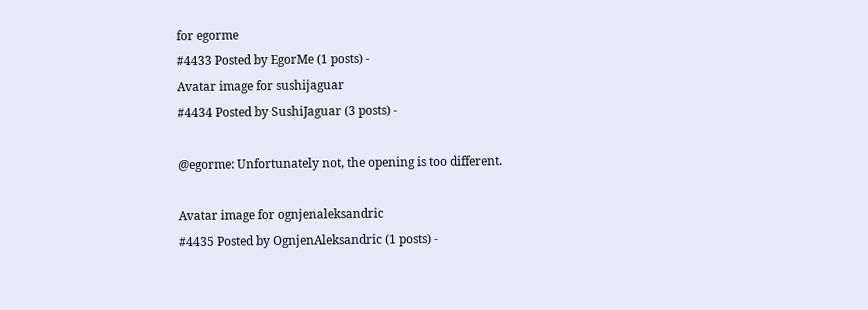for egorme
#4433 Posted by EgorMe (1 posts) -
Avatar image for sushijaguar
#4434 Posted by SushiJaguar (3 posts) -

@egorme: Unfortunately not, the opening is too different.

Avatar image for ognjenaleksandric
#4435 Posted by OgnjenAleksandric (1 posts) -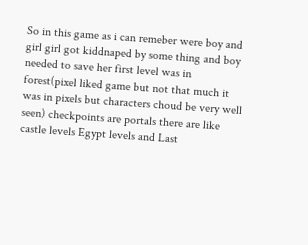So in this game as i can remeber were boy and girl girl got kiddnaped by some thing and boy needed to save her first level was in forest(pixel liked game but not that much it was in pixels but characters choud be very well seen) checkpoints are portals there are like castle levels Egypt levels and Last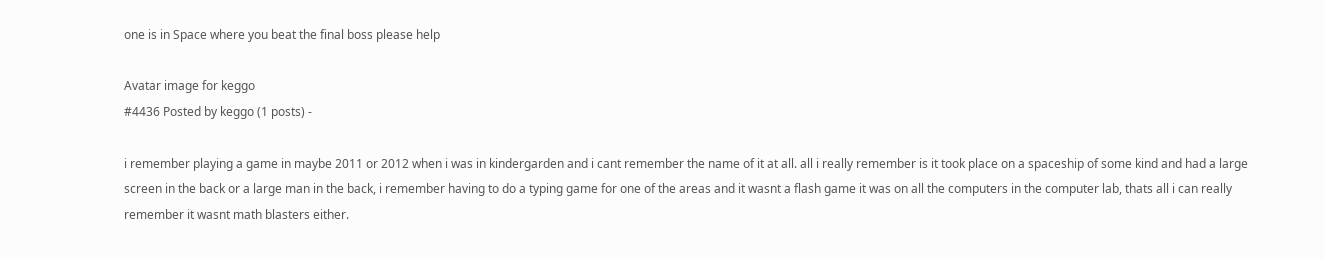one is in Space where you beat the final boss please help

Avatar image for keggo
#4436 Posted by keggo (1 posts) -

i remember playing a game in maybe 2011 or 2012 when i was in kindergarden and i cant remember the name of it at all. all i really remember is it took place on a spaceship of some kind and had a large screen in the back or a large man in the back, i remember having to do a typing game for one of the areas and it wasnt a flash game it was on all the computers in the computer lab, thats all i can really remember it wasnt math blasters either.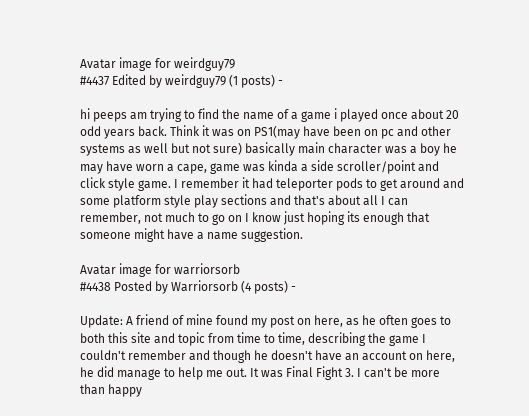Avatar image for weirdguy79
#4437 Edited by weirdguy79 (1 posts) -

hi peeps am trying to find the name of a game i played once about 20 odd years back. Think it was on PS1(may have been on pc and other systems as well but not sure) basically main character was a boy he may have worn a cape, game was kinda a side scroller/point and click style game. I remember it had teleporter pods to get around and some platform style play sections and that's about all I can remember, not much to go on I know just hoping its enough that someone might have a name suggestion.

Avatar image for warriorsorb
#4438 Posted by Warriorsorb (4 posts) -

Update: A friend of mine found my post on here, as he often goes to both this site and topic from time to time, describing the game I couldn't remember and though he doesn't have an account on here, he did manage to help me out. It was Final Fight 3. I can't be more than happy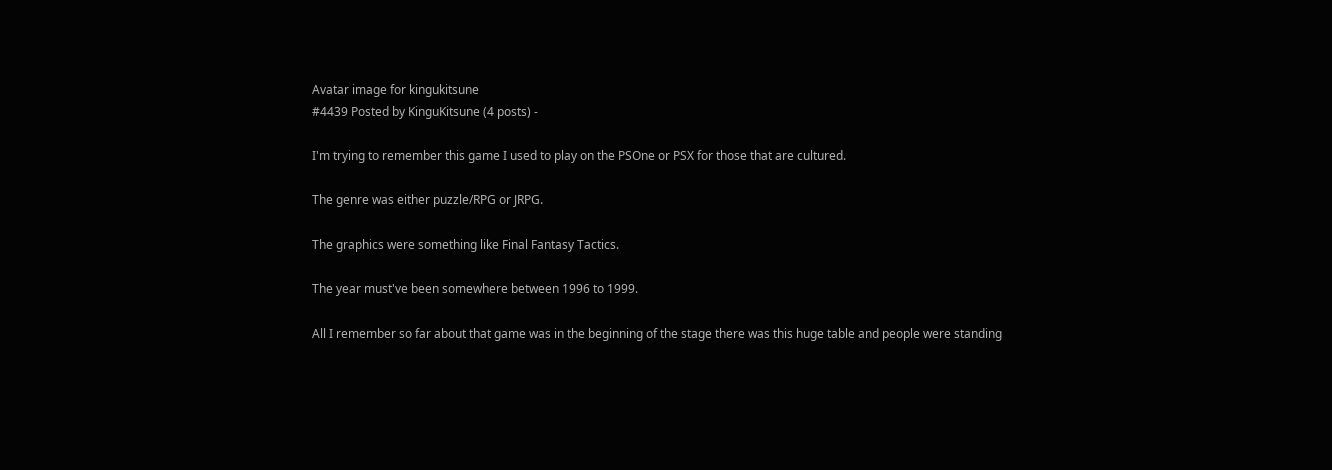Avatar image for kingukitsune
#4439 Posted by KinguKitsune (4 posts) -

I'm trying to remember this game I used to play on the PSOne or PSX for those that are cultured.

The genre was either puzzle/RPG or JRPG.

The graphics were something like Final Fantasy Tactics.

The year must've been somewhere between 1996 to 1999.

All I remember so far about that game was in the beginning of the stage there was this huge table and people were standing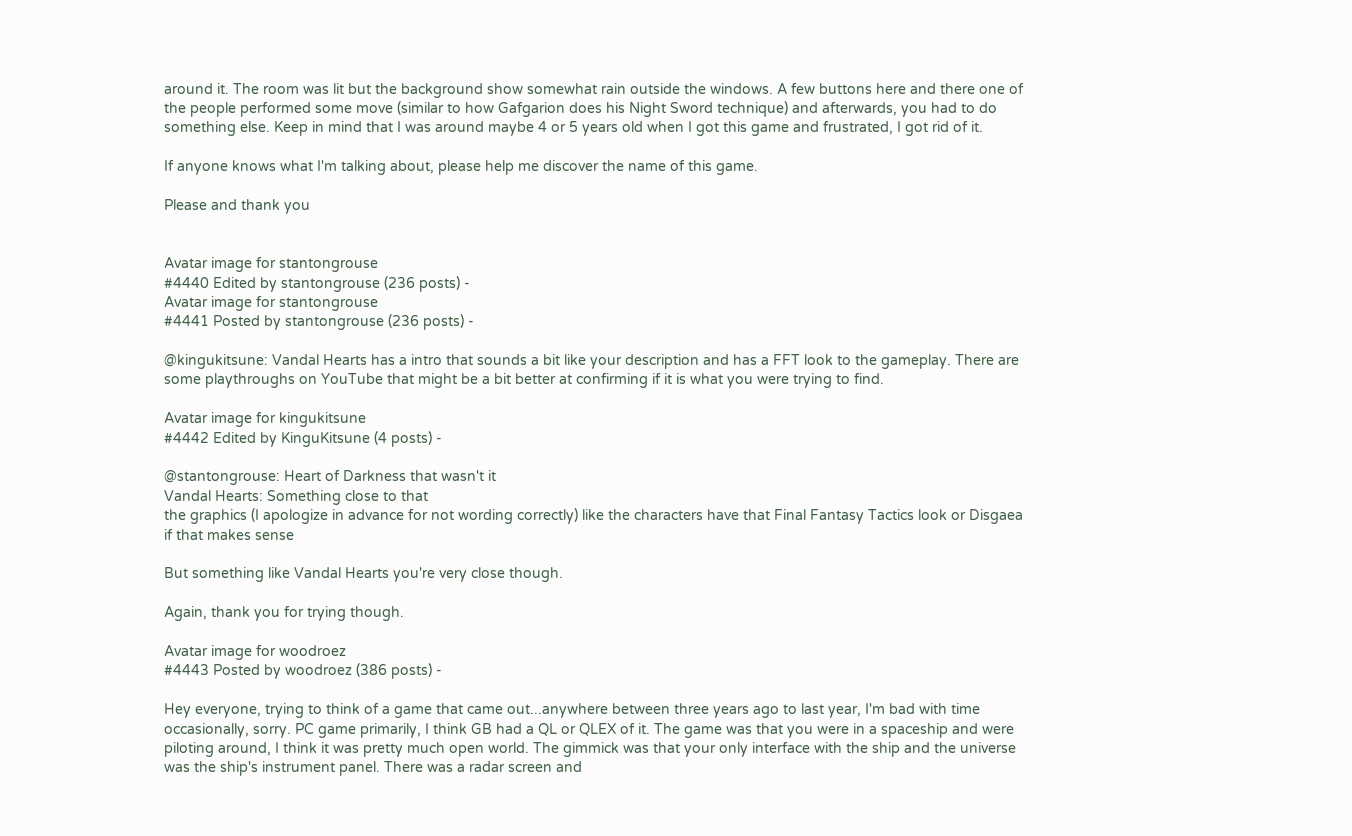around it. The room was lit but the background show somewhat rain outside the windows. A few buttons here and there one of the people performed some move (similar to how Gafgarion does his Night Sword technique) and afterwards, you had to do something else. Keep in mind that I was around maybe 4 or 5 years old when I got this game and frustrated, I got rid of it.

If anyone knows what I'm talking about, please help me discover the name of this game.

Please and thank you


Avatar image for stantongrouse
#4440 Edited by stantongrouse (236 posts) -
Avatar image for stantongrouse
#4441 Posted by stantongrouse (236 posts) -

@kingukitsune: Vandal Hearts has a intro that sounds a bit like your description and has a FFT look to the gameplay. There are some playthroughs on YouTube that might be a bit better at confirming if it is what you were trying to find.

Avatar image for kingukitsune
#4442 Edited by KinguKitsune (4 posts) -

@stantongrouse: Heart of Darkness that wasn't it
Vandal Hearts: Something close to that
the graphics (I apologize in advance for not wording correctly) like the characters have that Final Fantasy Tactics look or Disgaea if that makes sense

But something like Vandal Hearts you're very close though.

Again, thank you for trying though.

Avatar image for woodroez
#4443 Posted by woodroez (386 posts) -

Hey everyone, trying to think of a game that came out...anywhere between three years ago to last year, I'm bad with time occasionally, sorry. PC game primarily, I think GB had a QL or QLEX of it. The game was that you were in a spaceship and were piloting around, I think it was pretty much open world. The gimmick was that your only interface with the ship and the universe was the ship's instrument panel. There was a radar screen and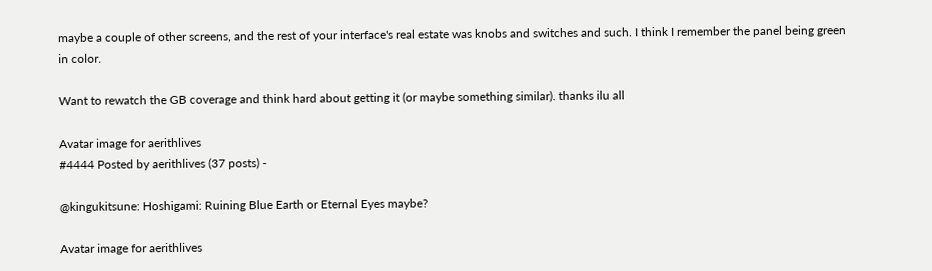maybe a couple of other screens, and the rest of your interface's real estate was knobs and switches and such. I think I remember the panel being green in color.

Want to rewatch the GB coverage and think hard about getting it (or maybe something similar). thanks ilu all

Avatar image for aerithlives
#4444 Posted by aerithlives (37 posts) -

@kingukitsune: Hoshigami: Ruining Blue Earth or Eternal Eyes maybe?

Avatar image for aerithlives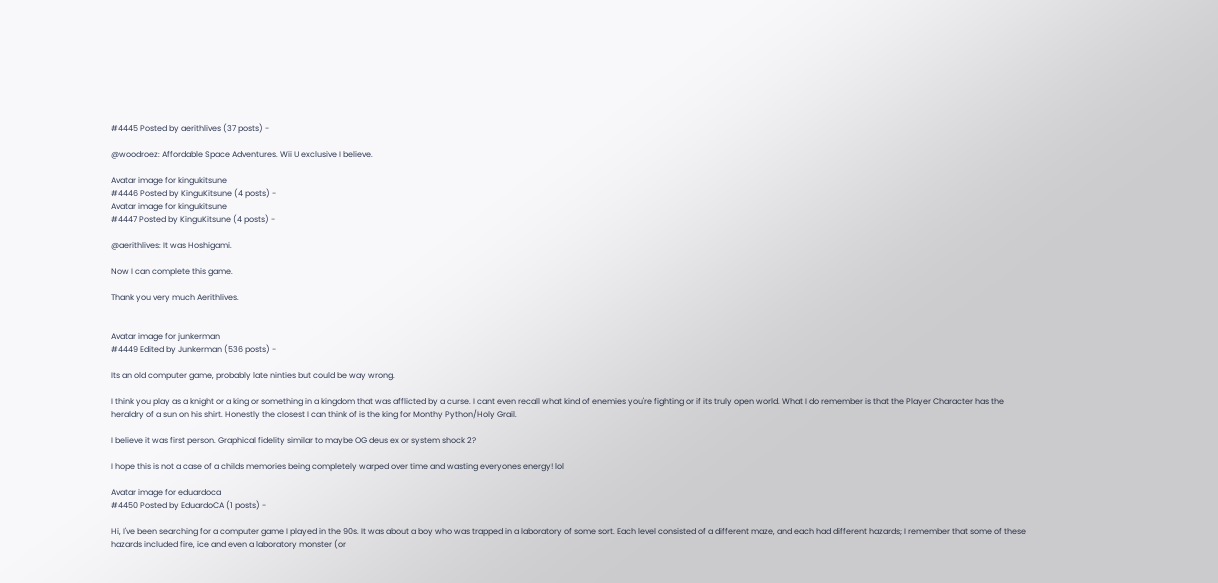#4445 Posted by aerithlives (37 posts) -

@woodroez: Affordable Space Adventures. Wii U exclusive I believe.

Avatar image for kingukitsune
#4446 Posted by KinguKitsune (4 posts) -
Avatar image for kingukitsune
#4447 Posted by KinguKitsune (4 posts) -

@aerithlives: It was Hoshigami.

Now I can complete this game.

Thank you very much Aerithlives.


Avatar image for junkerman
#4449 Edited by Junkerman (536 posts) -

Its an old computer game, probably late ninties but could be way wrong.

I think you play as a knight or a king or something in a kingdom that was afflicted by a curse. I cant even recall what kind of enemies you're fighting or if its truly open world. What I do remember is that the Player Character has the heraldry of a sun on his shirt. Honestly the closest I can think of is the king for Monthy Python/Holy Grail.

I believe it was first person. Graphical fidelity similar to maybe OG deus ex or system shock 2?

I hope this is not a case of a childs memories being completely warped over time and wasting everyones energy! lol

Avatar image for eduardoca
#4450 Posted by EduardoCA (1 posts) -

Hi, I've been searching for a computer game I played in the 90s. It was about a boy who was trapped in a laboratory of some sort. Each level consisted of a different maze, and each had different hazards; I remember that some of these hazards included fire, ice and even a laboratory monster (or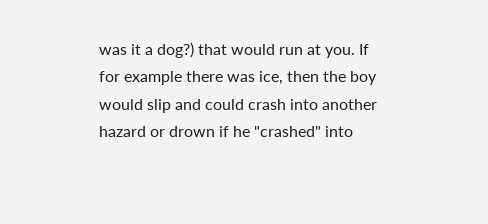was it a dog?) that would run at you. If for example there was ice, then the boy would slip and could crash into another hazard or drown if he "crashed" into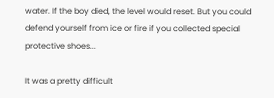water. If the boy died, the level would reset. But you could defend yourself from ice or fire if you collected special protective shoes...

It was a pretty difficult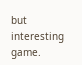but interesting game.